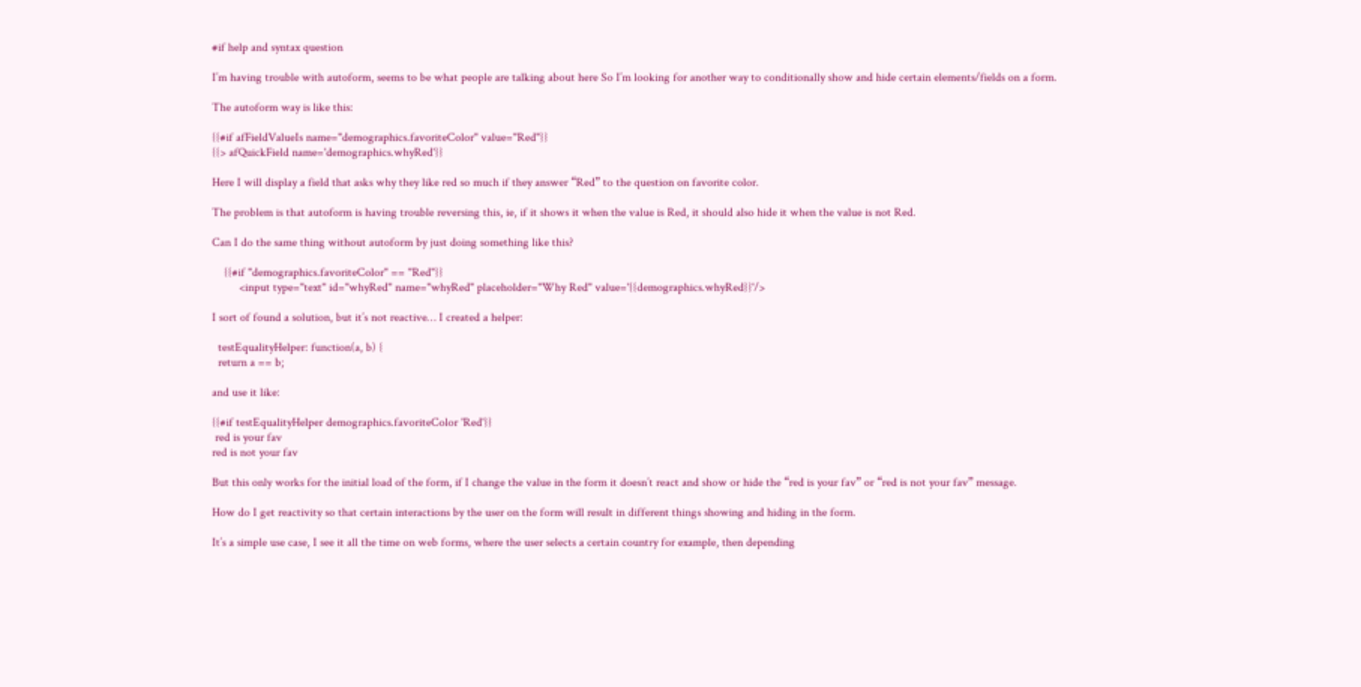#if help and syntax question

I’m having trouble with autoform, seems to be what people are talking about here So I’m looking for another way to conditionally show and hide certain elements/fields on a form.

The autoform way is like this:

{{#if afFieldValueIs name="demographics.favoriteColor" value="Red"}}
{{> afQuickField name='demographics.whyRed'}}

Here I will display a field that asks why they like red so much if they answer “Red” to the question on favorite color.

The problem is that autoform is having trouble reversing this, ie, if it shows it when the value is Red, it should also hide it when the value is not Red.

Can I do the same thing without autoform by just doing something like this?

    {{#if "demographics.favoriteColor" == "Red"}}
         <input type="text" id="whyRed" name="whyRed" placeholder="Why Red" value='{{demographics.whyRed}}'/>

I sort of found a solution, but it’s not reactive… I created a helper:

  testEqualityHelper: function(a, b) {
  return a == b;

and use it like:

{{#if testEqualityHelper demographics.favoriteColor 'Red'}}
 red is your fav
red is not your fav

But this only works for the initial load of the form, if I change the value in the form it doesn’t react and show or hide the “red is your fav” or “red is not your fav” message.

How do I get reactivity so that certain interactions by the user on the form will result in different things showing and hiding in the form.

It’s a simple use case, I see it all the time on web forms, where the user selects a certain country for example, then depending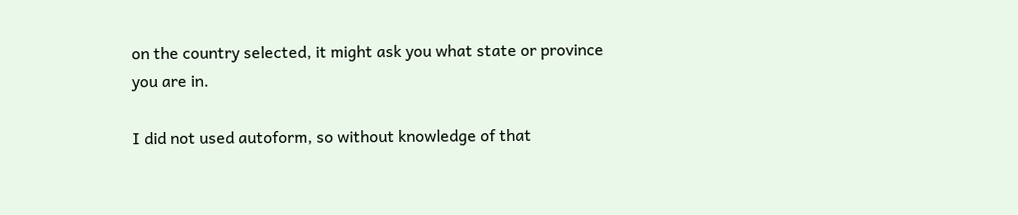on the country selected, it might ask you what state or province you are in.

I did not used autoform, so without knowledge of that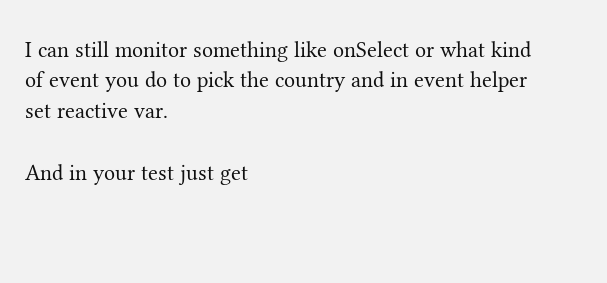I can still monitor something like onSelect or what kind of event you do to pick the country and in event helper set reactive var.

And in your test just get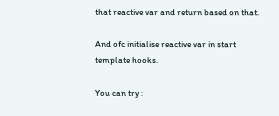that reactive var and return based on that.

And ofc initialise reactive var in start template hooks.

You can try :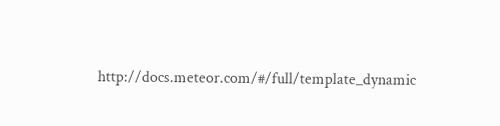http://docs.meteor.com/#/full/template_dynamic